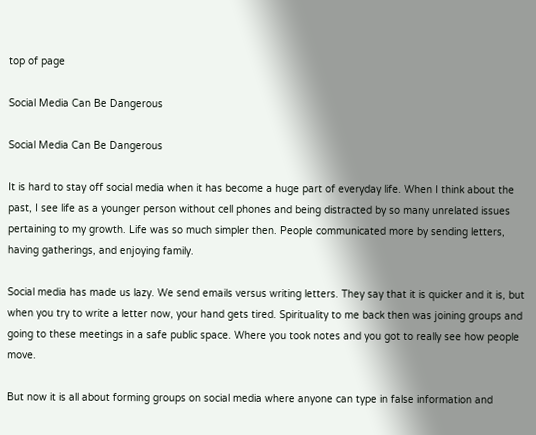top of page

Social Media Can Be Dangerous

Social Media Can Be Dangerous

It is hard to stay off social media when it has become a huge part of everyday life. When I think about the past, I see life as a younger person without cell phones and being distracted by so many unrelated issues pertaining to my growth. Life was so much simpler then. People communicated more by sending letters, having gatherings, and enjoying family.

Social media has made us lazy. We send emails versus writing letters. They say that it is quicker and it is, but when you try to write a letter now, your hand gets tired. Spirituality to me back then was joining groups and going to these meetings in a safe public space. Where you took notes and you got to really see how people move.

But now it is all about forming groups on social media where anyone can type in false information and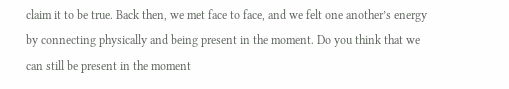claim it to be true. Back then, we met face to face, and we felt one another’s energy by connecting physically and being present in the moment. Do you think that we can still be present in the moment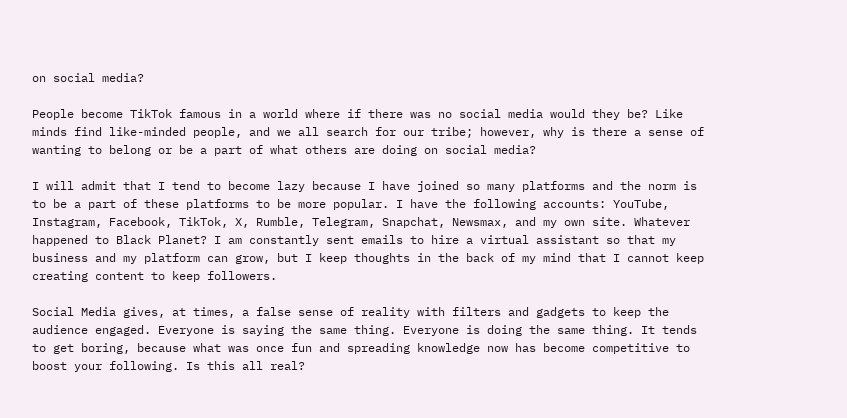on social media?

People become TikTok famous in a world where if there was no social media would they be? Like minds find like-minded people, and we all search for our tribe; however, why is there a sense of wanting to belong or be a part of what others are doing on social media?

I will admit that I tend to become lazy because I have joined so many platforms and the norm is to be a part of these platforms to be more popular. I have the following accounts: YouTube, Instagram, Facebook, TikTok, X, Rumble, Telegram, Snapchat, Newsmax, and my own site. Whatever happened to Black Planet? I am constantly sent emails to hire a virtual assistant so that my business and my platform can grow, but I keep thoughts in the back of my mind that I cannot keep creating content to keep followers.

Social Media gives, at times, a false sense of reality with filters and gadgets to keep the audience engaged. Everyone is saying the same thing. Everyone is doing the same thing. It tends to get boring, because what was once fun and spreading knowledge now has become competitive to boost your following. Is this all real?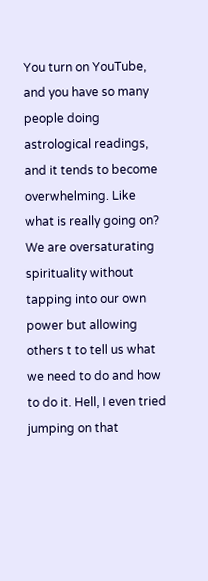You turn on YouTube, and you have so many people doing astrological readings, and it tends to become overwhelming. Like what is really going on? We are oversaturating spirituality without tapping into our own power but allowing others t to tell us what we need to do and how to do it. Hell, I even tried jumping on that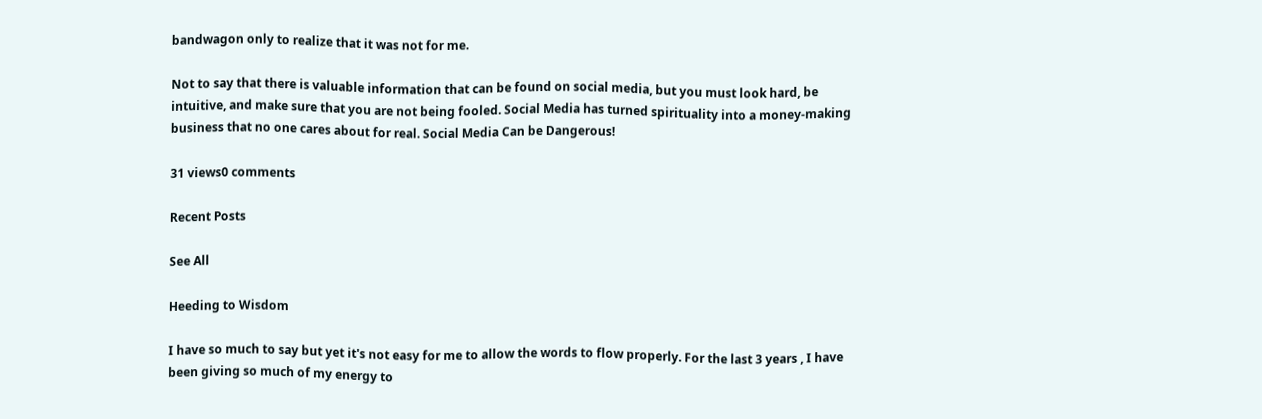bandwagon only to realize that it was not for me.

Not to say that there is valuable information that can be found on social media, but you must look hard, be intuitive, and make sure that you are not being fooled. Social Media has turned spirituality into a money-making business that no one cares about for real. Social Media Can be Dangerous!

31 views0 comments

Recent Posts

See All

Heeding to Wisdom

I have so much to say but yet it's not easy for me to allow the words to flow properly. For the last 3 years , I have been giving so much of my energy to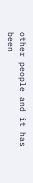other people and it has been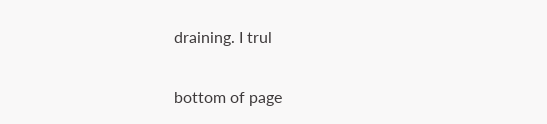draining. I trul

bottom of page